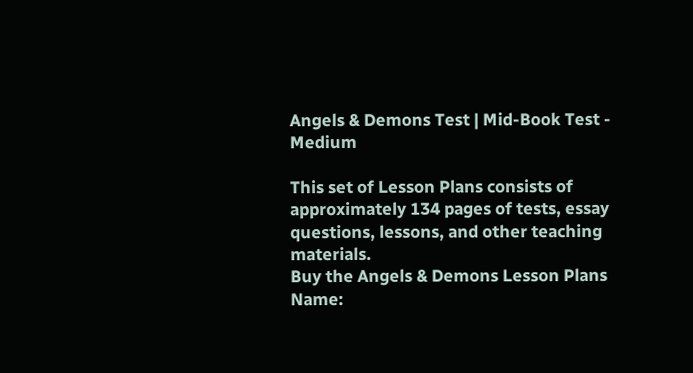Angels & Demons Test | Mid-Book Test - Medium

This set of Lesson Plans consists of approximately 134 pages of tests, essay questions, lessons, and other teaching materials.
Buy the Angels & Demons Lesson Plans
Name: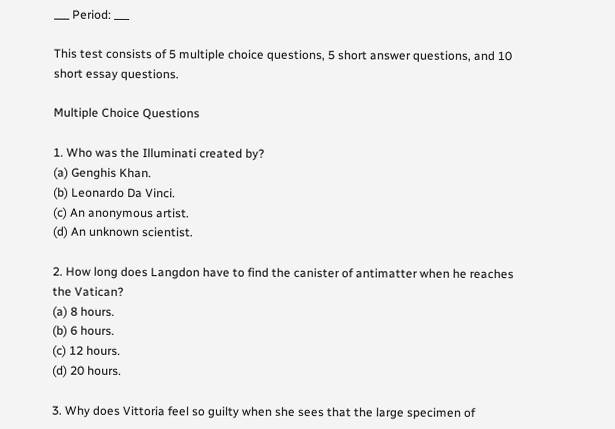___ Period: ___

This test consists of 5 multiple choice questions, 5 short answer questions, and 10 short essay questions.

Multiple Choice Questions

1. Who was the Illuminati created by?
(a) Genghis Khan.
(b) Leonardo Da Vinci.
(c) An anonymous artist.
(d) An unknown scientist.

2. How long does Langdon have to find the canister of antimatter when he reaches the Vatican?
(a) 8 hours.
(b) 6 hours.
(c) 12 hours.
(d) 20 hours.

3. Why does Vittoria feel so guilty when she sees that the large specimen of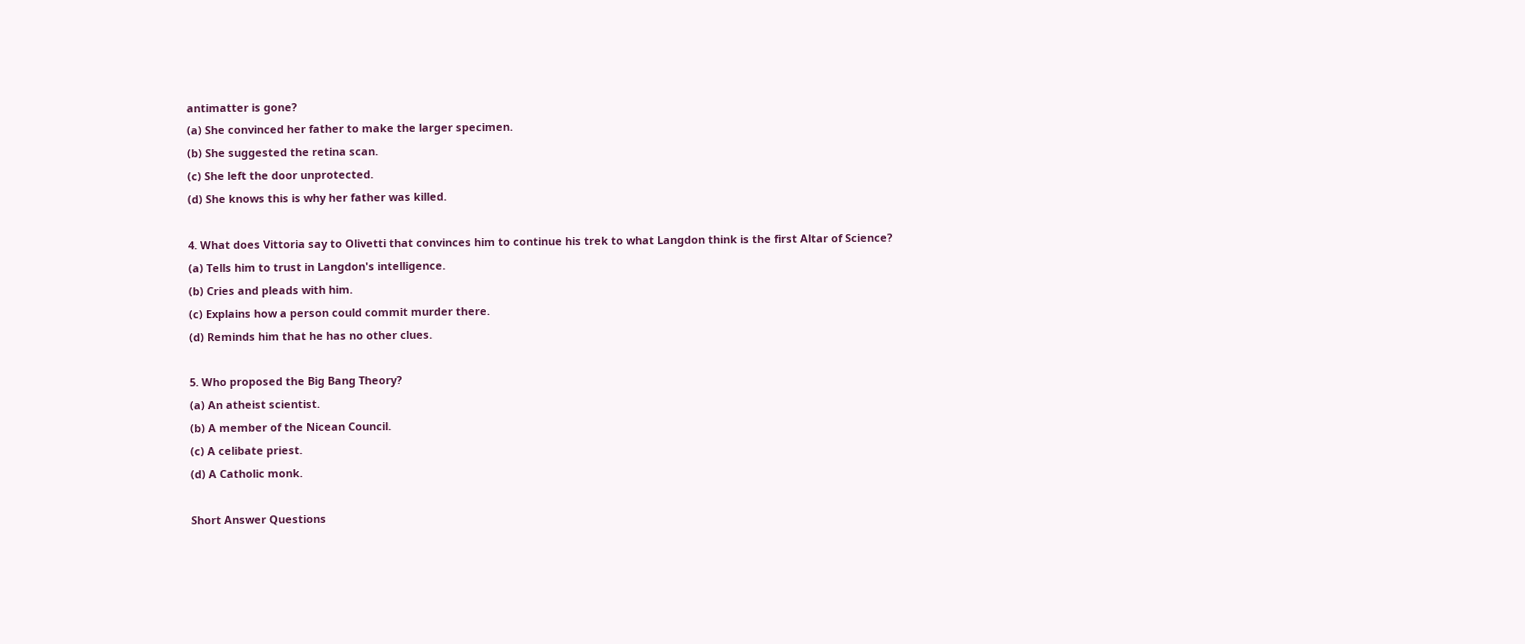antimatter is gone?
(a) She convinced her father to make the larger specimen.
(b) She suggested the retina scan.
(c) She left the door unprotected.
(d) She knows this is why her father was killed.

4. What does Vittoria say to Olivetti that convinces him to continue his trek to what Langdon think is the first Altar of Science?
(a) Tells him to trust in Langdon's intelligence.
(b) Cries and pleads with him.
(c) Explains how a person could commit murder there.
(d) Reminds him that he has no other clues.

5. Who proposed the Big Bang Theory?
(a) An atheist scientist.
(b) A member of the Nicean Council.
(c) A celibate priest.
(d) A Catholic monk.

Short Answer Questions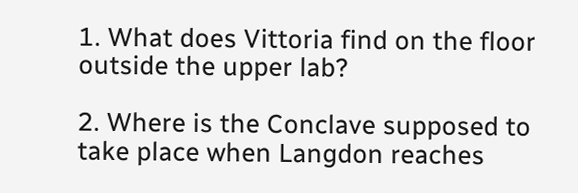1. What does Vittoria find on the floor outside the upper lab?

2. Where is the Conclave supposed to take place when Langdon reaches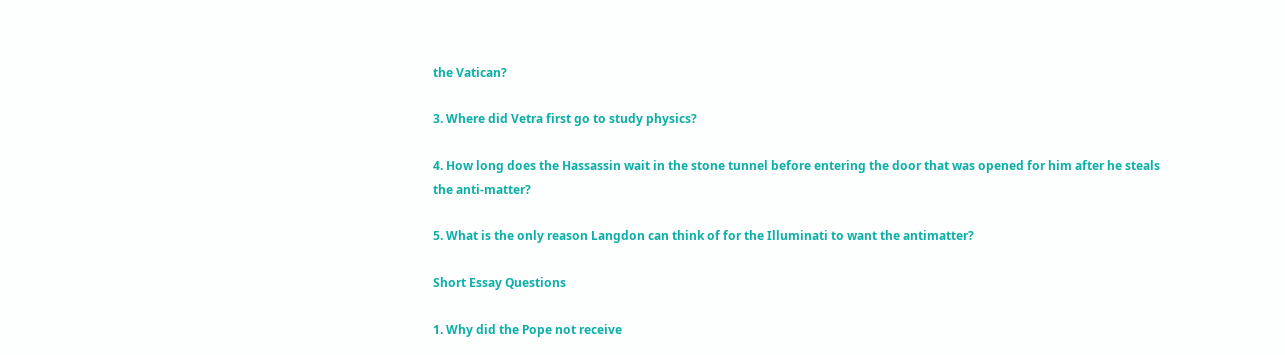the Vatican?

3. Where did Vetra first go to study physics?

4. How long does the Hassassin wait in the stone tunnel before entering the door that was opened for him after he steals the anti-matter?

5. What is the only reason Langdon can think of for the Illuminati to want the antimatter?

Short Essay Questions

1. Why did the Pope not receive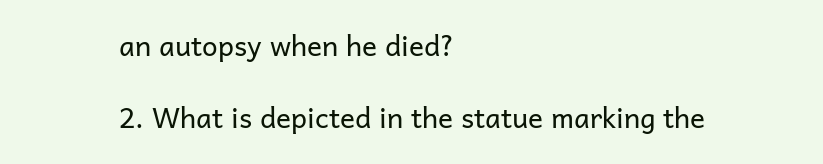an autopsy when he died?

2. What is depicted in the statue marking the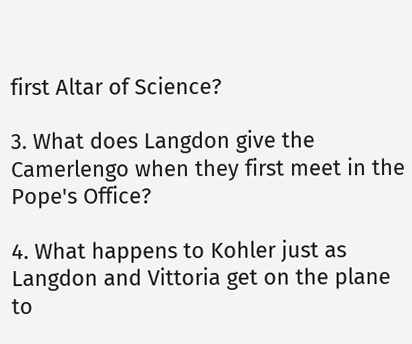first Altar of Science?

3. What does Langdon give the Camerlengo when they first meet in the Pope's Office?

4. What happens to Kohler just as Langdon and Vittoria get on the plane to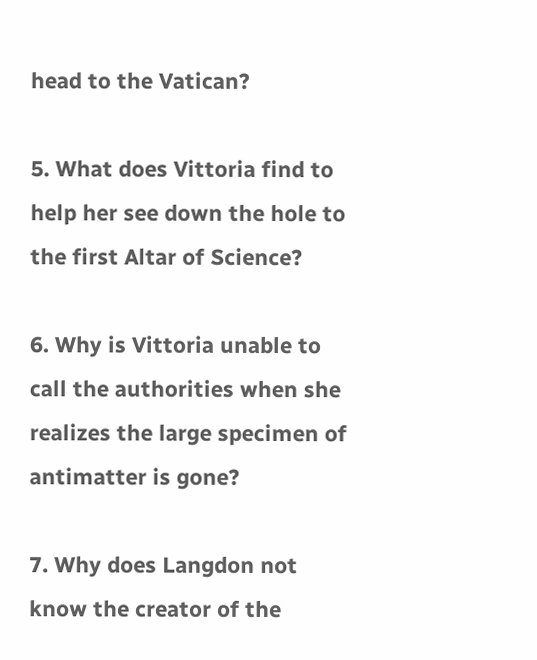head to the Vatican?

5. What does Vittoria find to help her see down the hole to the first Altar of Science?

6. Why is Vittoria unable to call the authorities when she realizes the large specimen of antimatter is gone?

7. Why does Langdon not know the creator of the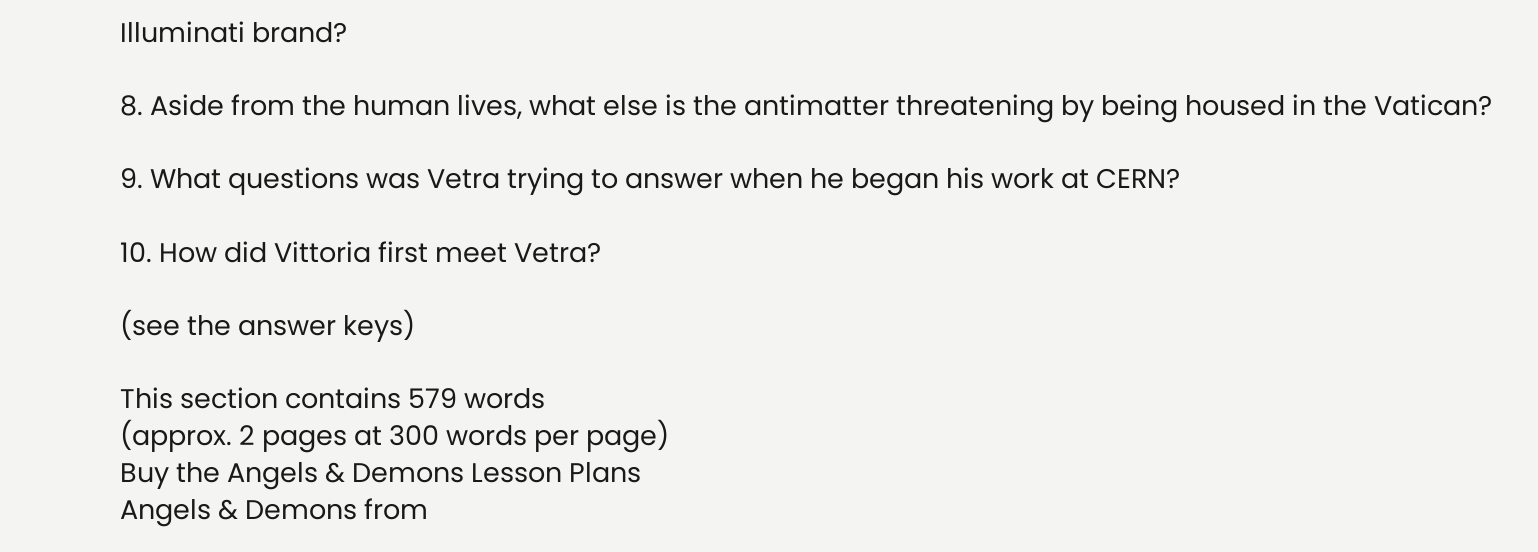Illuminati brand?

8. Aside from the human lives, what else is the antimatter threatening by being housed in the Vatican?

9. What questions was Vetra trying to answer when he began his work at CERN?

10. How did Vittoria first meet Vetra?

(see the answer keys)

This section contains 579 words
(approx. 2 pages at 300 words per page)
Buy the Angels & Demons Lesson Plans
Angels & Demons from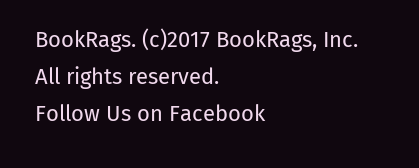BookRags. (c)2017 BookRags, Inc. All rights reserved.
Follow Us on Facebook